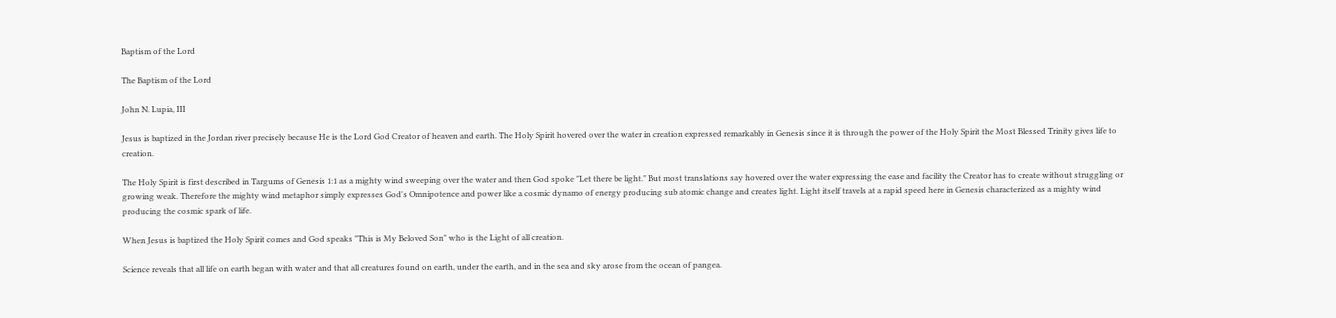Baptism of the Lord

The Baptism of the Lord

John N. Lupia, III

Jesus is baptized in the Jordan river precisely because He is the Lord God Creator of heaven and earth. The Holy Spirit hovered over the water in creation expressed remarkably in Genesis since it is through the power of the Holy Spirit the Most Blessed Trinity gives life to creation.

The Holy Spirit is first described in Targums of Genesis 1:1 as a mighty wind sweeping over the water and then God spoke "Let there be light." But most translations say hovered over the water expressing the ease and facility the Creator has to create without struggling or growing weak. Therefore the mighty wind metaphor simply expresses God's Omnipotence and power like a cosmic dynamo of energy producing sub atomic change and creates light. Light itself travels at a rapid speed here in Genesis characterized as a mighty wind producing the cosmic spark of life.

When Jesus is baptized the Holy Spirit comes and God speaks "This is My Beloved Son" who is the Light of all creation.

Science reveals that all life on earth began with water and that all creatures found on earth, under the earth, and in the sea and sky arose from the ocean of pangea.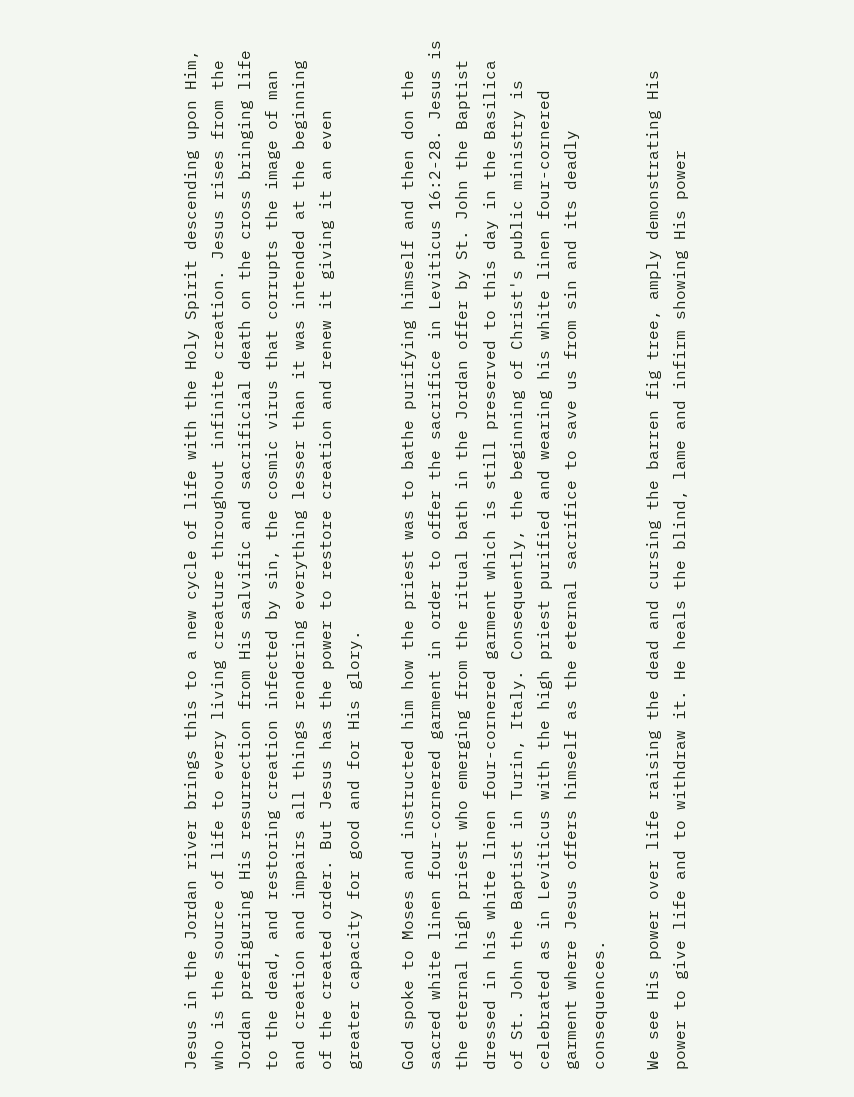Jesus in the Jordan river brings this to a new cycle of life with the Holy Spirit descending upon Him, who is the source of life to every living creature throughout infinite creation. Jesus rises from the Jordan prefiguring His resurrection from His salvific and sacrificial death on the cross bringing life to the dead, and restoring creation infected by sin, the cosmic virus that corrupts the image of man and creation and impairs all things rendering everything lesser than it was intended at the beginning of the created order. But Jesus has the power to restore creation and renew it giving it an even greater capacity for good and for His glory.

God spoke to Moses and instructed him how the priest was to bathe purifying himself and then don the sacred white linen four-cornered garment in order to offer the sacrifice in Leviticus 16:2-28. Jesus is the eternal high priest who emerging from the ritual bath in the Jordan offer by St. John the Baptist dressed in his white linen four-cornered garment which is still preserved to this day in the Basilica of St. John the Baptist in Turin, Italy. Consequently, the beginning of Christ's public ministry is celebrated as in Leviticus with the high priest purified and wearing his white linen four-cornered garment where Jesus offers himself as the eternal sacrifice to save us from sin and its deadly consequences.

We see His power over life raising the dead and cursing the barren fig tree, amply demonstrating His power to give life and to withdraw it. He heals the blind, lame and infirm showing His power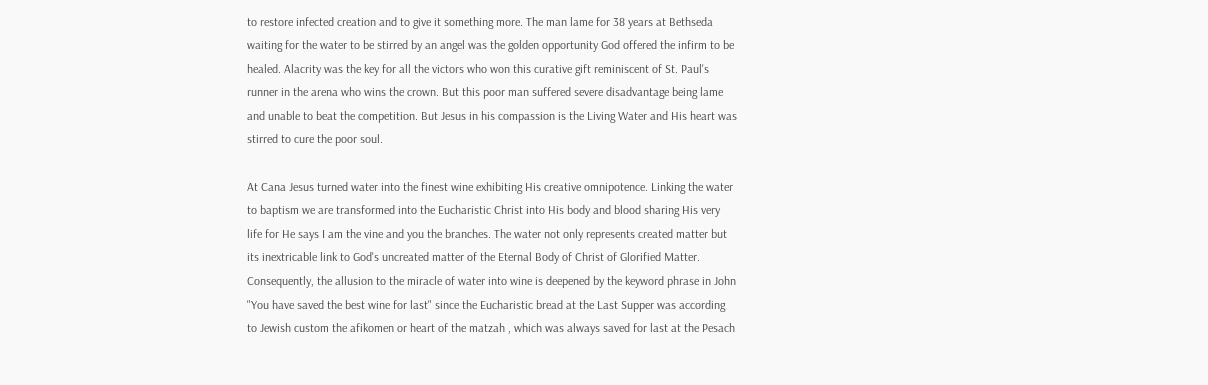to restore infected creation and to give it something more. The man lame for 38 years at Bethseda waiting for the water to be stirred by an angel was the golden opportunity God offered the infirm to be healed. Alacrity was the key for all the victors who won this curative gift reminiscent of St. Paul's runner in the arena who wins the crown. But this poor man suffered severe disadvantage being lame and unable to beat the competition. But Jesus in his compassion is the Living Water and His heart was stirred to cure the poor soul.

At Cana Jesus turned water into the finest wine exhibiting His creative omnipotence. Linking the water to baptism we are transformed into the Eucharistic Christ into His body and blood sharing His very life for He says I am the vine and you the branches. The water not only represents created matter but its inextricable link to God's uncreated matter of the Eternal Body of Christ of Glorified Matter. Consequently, the allusion to the miracle of water into wine is deepened by the keyword phrase in John "You have saved the best wine for last" since the Eucharistic bread at the Last Supper was according to Jewish custom the afikomen or heart of the matzah , which was always saved for last at the Pesach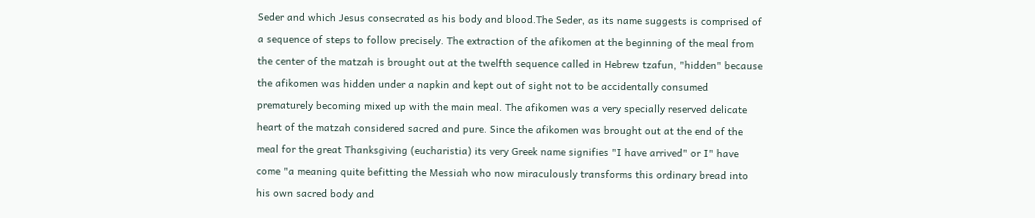Seder and which Jesus consecrated as his body and blood.The Seder, as its name suggests is comprised of a sequence of steps to follow precisely. The extraction of the afikomen at the beginning of the meal from the center of the matzah is brought out at the twelfth sequence called in Hebrew tzafun, "hidden" because the afikomen was hidden under a napkin and kept out of sight not to be accidentally consumed prematurely becoming mixed up with the main meal. The afikomen was a very specially reserved delicate heart of the matzah considered sacred and pure. Since the afikomen was brought out at the end of the meal for the great Thanksgiving (eucharistia) its very Greek name signifies "I have arrived" or I" have come "a meaning quite befitting the Messiah who now miraculously transforms this ordinary bread into his own sacred body and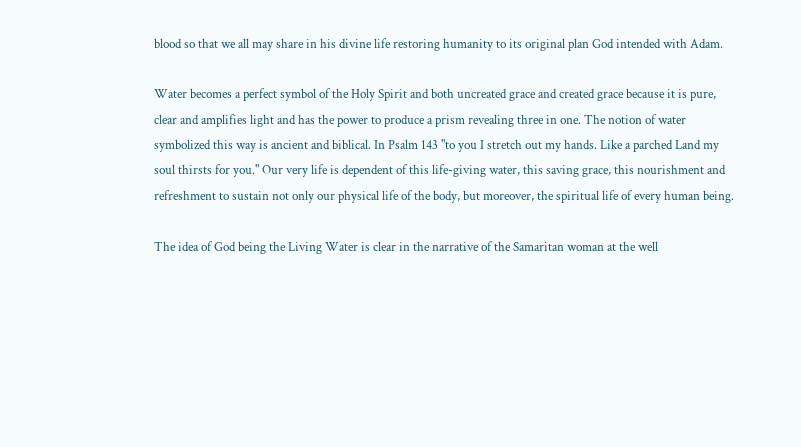blood so that we all may share in his divine life restoring humanity to its original plan God intended with Adam.

Water becomes a perfect symbol of the Holy Spirit and both uncreated grace and created grace because it is pure, clear and amplifies light and has the power to produce a prism revealing three in one. The notion of water symbolized this way is ancient and biblical. In Psalm 143 "to you I stretch out my hands. Like a parched Land my soul thirsts for you." Our very life is dependent of this life-giving water, this saving grace, this nourishment and refreshment to sustain not only our physical life of the body, but moreover, the spiritual life of every human being.

The idea of God being the Living Water is clear in the narrative of the Samaritan woman at the well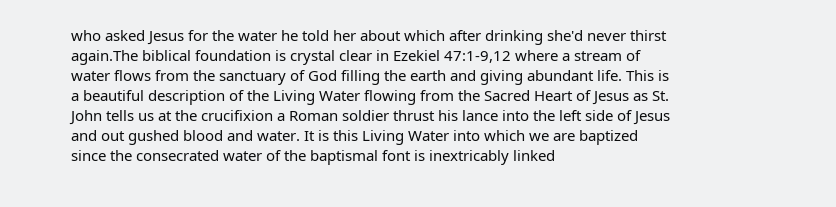who asked Jesus for the water he told her about which after drinking she'd never thirst again.The biblical foundation is crystal clear in Ezekiel 47:1-9,12 where a stream of water flows from the sanctuary of God filling the earth and giving abundant life. This is a beautiful description of the Living Water flowing from the Sacred Heart of Jesus as St. John tells us at the crucifixion a Roman soldier thrust his lance into the left side of Jesus and out gushed blood and water. It is this Living Water into which we are baptized since the consecrated water of the baptismal font is inextricably linked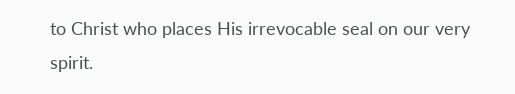to Christ who places His irrevocable seal on our very spirit.